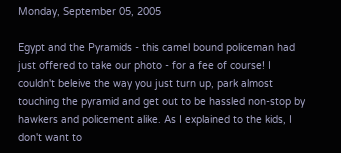Monday, September 05, 2005

Egypt and the Pyramids - this camel bound policeman had just offered to take our photo - for a fee of course! I couldn't beleive the way you just turn up, park almost touching the pyramid and get out to be hassled non-stop by hawkers and policement alike. As I explained to the kids, I don't want to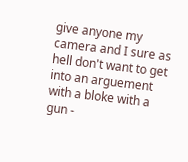give anyone my camera and I sure as hell don't want to get into an arguement with a bloke with a gun -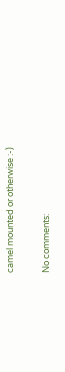camel mounted or otherwise :-)

No comments: